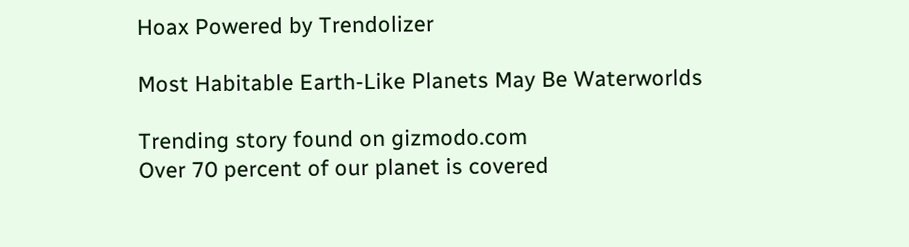Hoax Powered by Trendolizer

Most Habitable Earth-Like Planets May Be Waterworlds

Trending story found on gizmodo.com
Over 70 percent of our planet is covered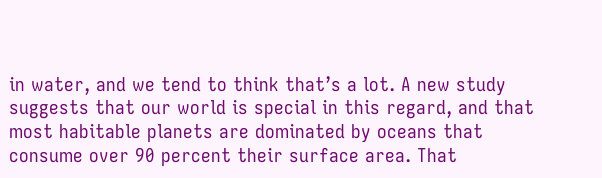in water, and we tend to think that’s a lot. A new study suggests that our world is special in this regard, and that most habitable planets are dominated by oceans that consume over 90 percent their surface area. That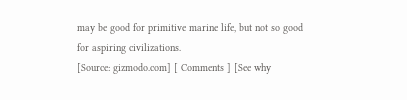may be good for primitive marine life, but not so good for aspiring civilizations.
[Source: gizmodo.com] [ Comments ] [See why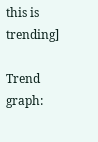this is trending]

Trend graph: